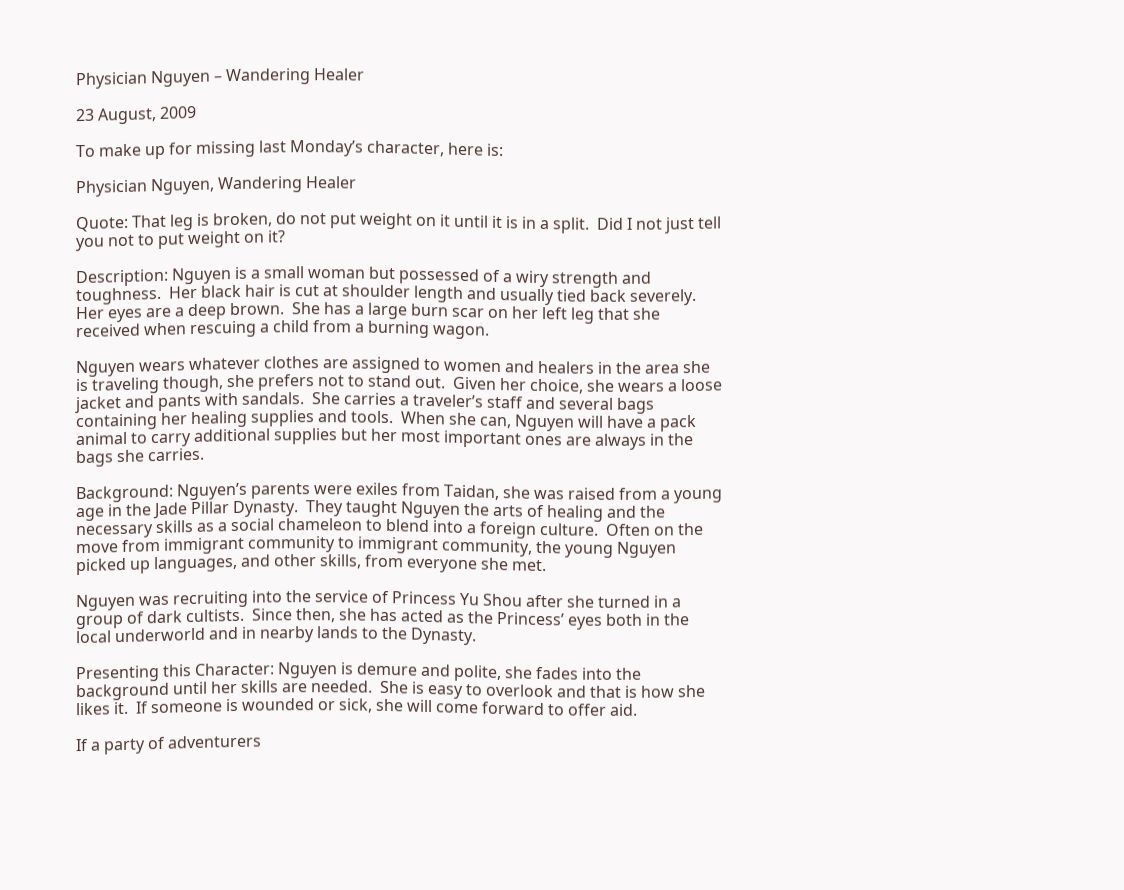Physician Nguyen – Wandering Healer

23 August, 2009

To make up for missing last Monday’s character, here is:

Physician Nguyen, Wandering Healer

Quote: That leg is broken, do not put weight on it until it is in a split.  Did I not just tell you not to put weight on it?

Description: Nguyen is a small woman but possessed of a wiry strength and toughness.  Her black hair is cut at shoulder length and usually tied back severely.  Her eyes are a deep brown.  She has a large burn scar on her left leg that she received when rescuing a child from a burning wagon.

Nguyen wears whatever clothes are assigned to women and healers in the area she is traveling though, she prefers not to stand out.  Given her choice, she wears a loose jacket and pants with sandals.  She carries a traveler’s staff and several bags containing her healing supplies and tools.  When she can, Nguyen will have a pack animal to carry additional supplies but her most important ones are always in the bags she carries.

Background: Nguyen’s parents were exiles from Taidan, she was raised from a young age in the Jade Pillar Dynasty.  They taught Nguyen the arts of healing and the necessary skills as a social chameleon to blend into a foreign culture.  Often on the move from immigrant community to immigrant community, the young Nguyen picked up languages, and other skills, from everyone she met.

Nguyen was recruiting into the service of Princess Yu Shou after she turned in a group of dark cultists.  Since then, she has acted as the Princess’ eyes both in the local underworld and in nearby lands to the Dynasty.

Presenting this Character: Nguyen is demure and polite, she fades into the background until her skills are needed.  She is easy to overlook and that is how she likes it.  If someone is wounded or sick, she will come forward to offer aid.

If a party of adventurers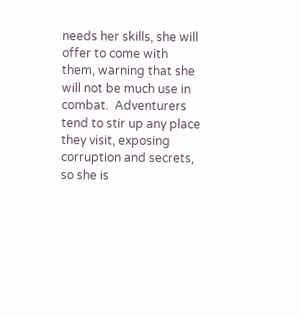needs her skills, she will offer to come with them, warning that she will not be much use in combat.  Adventurers tend to stir up any place they visit, exposing corruption and secrets, so she is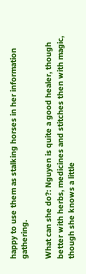happy to use them as stalking horses in her information gathering.

What can she do?: Nguyen is quite a good healer, though better with herbs, medicines and stitches then with magic, though she knows a little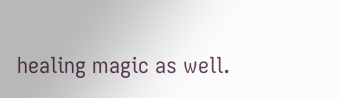healing magic as well.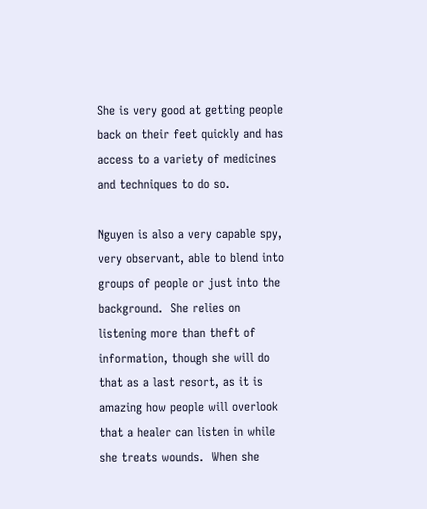She is very good at getting people back on their feet quickly and has access to a variety of medicines and techniques to do so.

Nguyen is also a very capable spy, very observant, able to blend into groups of people or just into the background.  She relies on listening more than theft of information, though she will do that as a last resort, as it is amazing how people will overlook that a healer can listen in while she treats wounds.  When she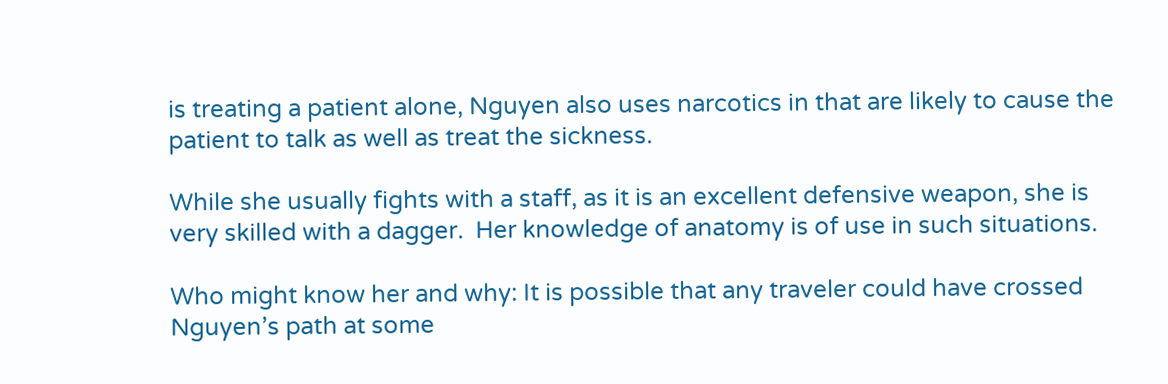is treating a patient alone, Nguyen also uses narcotics in that are likely to cause the patient to talk as well as treat the sickness.

While she usually fights with a staff, as it is an excellent defensive weapon, she is very skilled with a dagger.  Her knowledge of anatomy is of use in such situations.

Who might know her and why: It is possible that any traveler could have crossed Nguyen’s path at some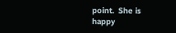point.  She is happy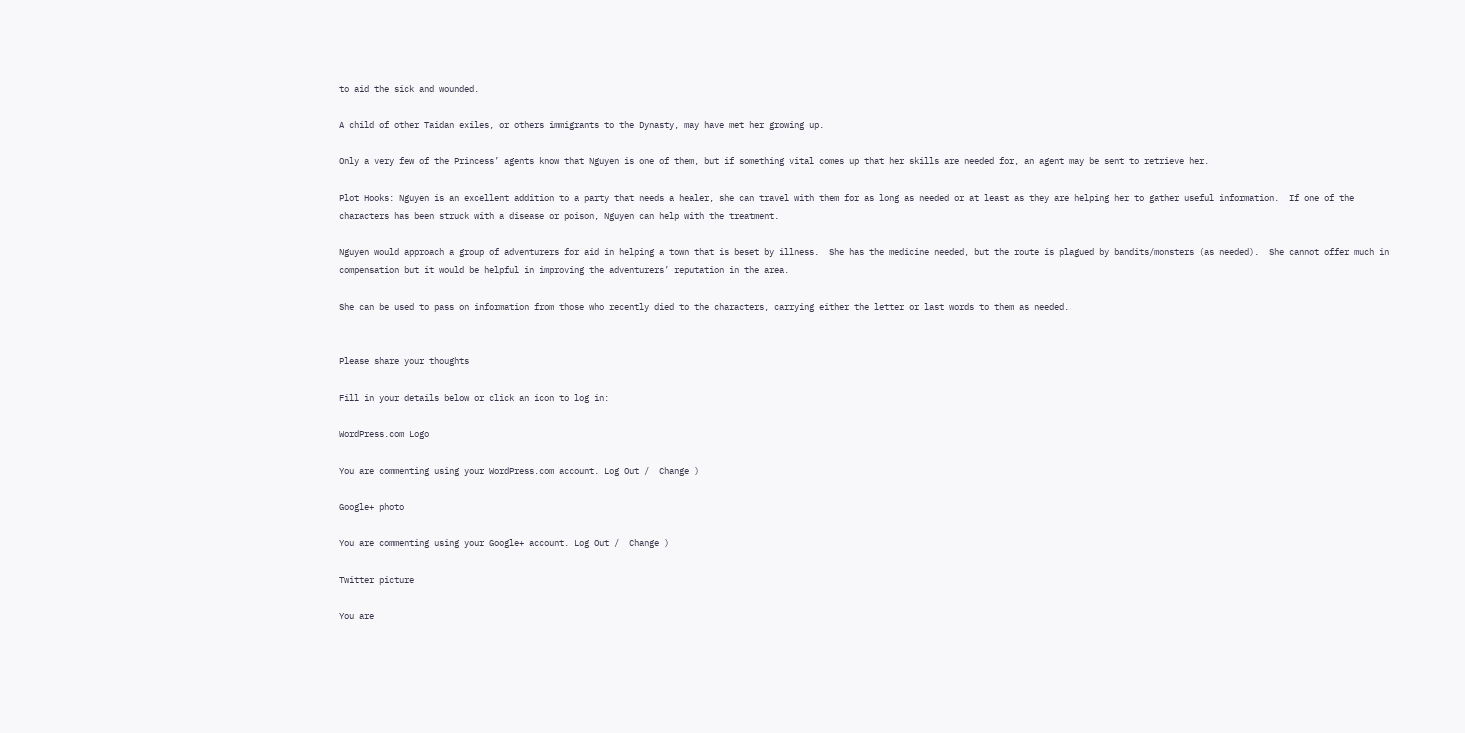to aid the sick and wounded.

A child of other Taidan exiles, or others immigrants to the Dynasty, may have met her growing up.

Only a very few of the Princess’ agents know that Nguyen is one of them, but if something vital comes up that her skills are needed for, an agent may be sent to retrieve her.

Plot Hooks: Nguyen is an excellent addition to a party that needs a healer, she can travel with them for as long as needed or at least as they are helping her to gather useful information.  If one of the characters has been struck with a disease or poison, Nguyen can help with the treatment.

Nguyen would approach a group of adventurers for aid in helping a town that is beset by illness.  She has the medicine needed, but the route is plagued by bandits/monsters (as needed).  She cannot offer much in compensation but it would be helpful in improving the adventurers’ reputation in the area.

She can be used to pass on information from those who recently died to the characters, carrying either the letter or last words to them as needed.


Please share your thoughts

Fill in your details below or click an icon to log in:

WordPress.com Logo

You are commenting using your WordPress.com account. Log Out /  Change )

Google+ photo

You are commenting using your Google+ account. Log Out /  Change )

Twitter picture

You are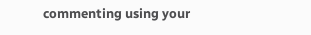commenting using your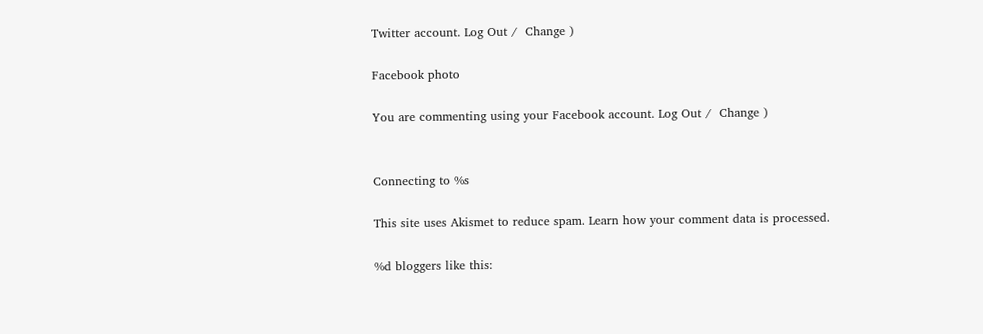Twitter account. Log Out /  Change )

Facebook photo

You are commenting using your Facebook account. Log Out /  Change )


Connecting to %s

This site uses Akismet to reduce spam. Learn how your comment data is processed.

%d bloggers like this: